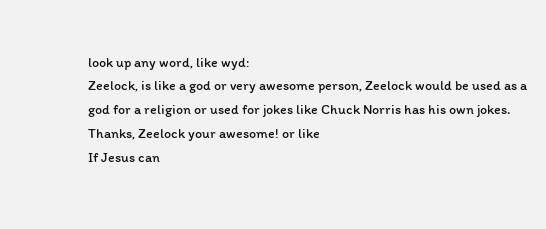look up any word, like wyd:
Zeelock, is like a god or very awesome person, Zeelock would be used as a god for a religion or used for jokes like Chuck Norris has his own jokes.
Thanks, Zeelock your awesome! or like
If Jesus can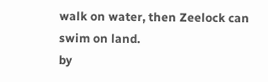walk on water, then Zeelock can swim on land.
by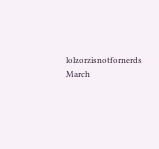lolzorzisnotfornerds March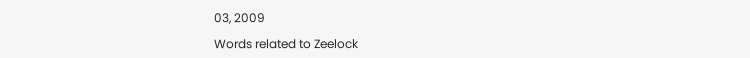03, 2009

Words related to Zeelock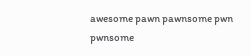awesome pawn pawnsome pwn pwnsome